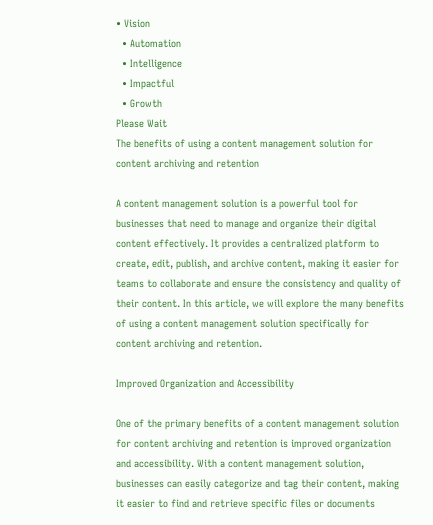• Vision
  • Automation
  • Intelligence
  • Impactful
  • Growth
Please Wait
The benefits of using a content management solution for content archiving and retention

A content management solution is a powerful tool for businesses that need to manage and organize their digital content effectively. It provides a centralized platform to create, edit, publish, and archive content, making it easier for teams to collaborate and ensure the consistency and quality of their content. In this article, we will explore the many benefits of using a content management solution specifically for content archiving and retention.

Improved Organization and Accessibility

One of the primary benefits of a content management solution for content archiving and retention is improved organization and accessibility. With a content management solution, businesses can easily categorize and tag their content, making it easier to find and retrieve specific files or documents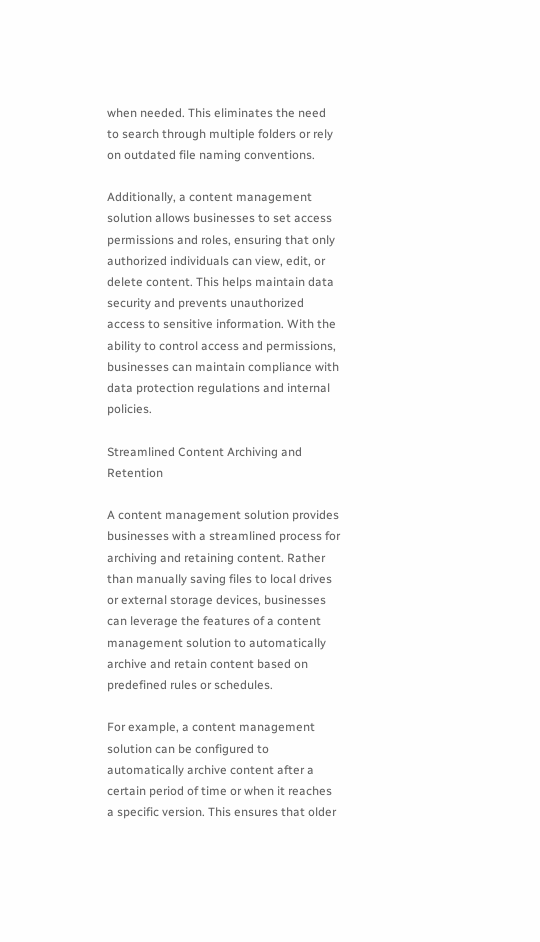when needed. This eliminates the need to search through multiple folders or rely on outdated file naming conventions.

Additionally, a content management solution allows businesses to set access permissions and roles, ensuring that only authorized individuals can view, edit, or delete content. This helps maintain data security and prevents unauthorized access to sensitive information. With the ability to control access and permissions, businesses can maintain compliance with data protection regulations and internal policies.

Streamlined Content Archiving and Retention

A content management solution provides businesses with a streamlined process for archiving and retaining content. Rather than manually saving files to local drives or external storage devices, businesses can leverage the features of a content management solution to automatically archive and retain content based on predefined rules or schedules.

For example, a content management solution can be configured to automatically archive content after a certain period of time or when it reaches a specific version. This ensures that older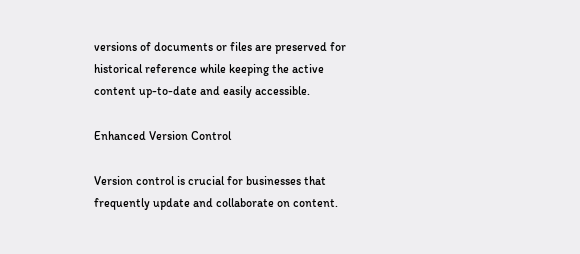versions of documents or files are preserved for historical reference while keeping the active content up-to-date and easily accessible.

Enhanced Version Control

Version control is crucial for businesses that frequently update and collaborate on content.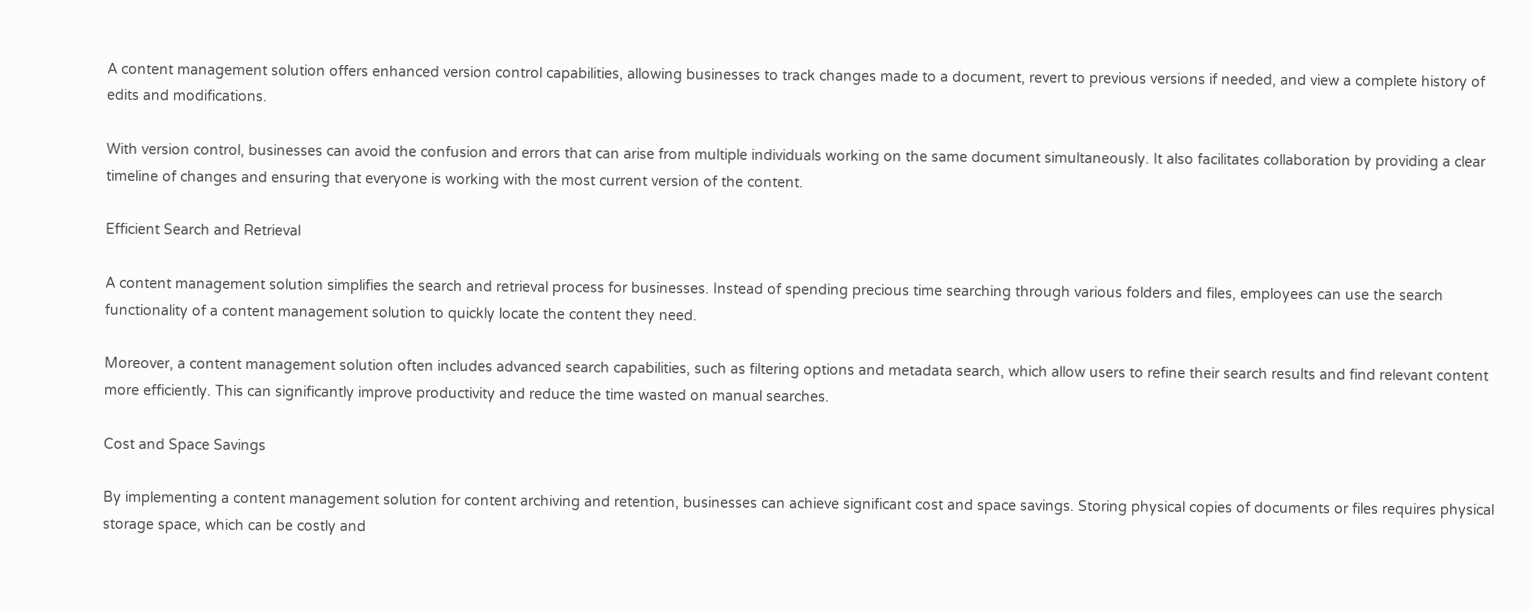A content management solution offers enhanced version control capabilities, allowing businesses to track changes made to a document, revert to previous versions if needed, and view a complete history of edits and modifications.

With version control, businesses can avoid the confusion and errors that can arise from multiple individuals working on the same document simultaneously. It also facilitates collaboration by providing a clear timeline of changes and ensuring that everyone is working with the most current version of the content.

Efficient Search and Retrieval

A content management solution simplifies the search and retrieval process for businesses. Instead of spending precious time searching through various folders and files, employees can use the search functionality of a content management solution to quickly locate the content they need.

Moreover, a content management solution often includes advanced search capabilities, such as filtering options and metadata search, which allow users to refine their search results and find relevant content more efficiently. This can significantly improve productivity and reduce the time wasted on manual searches.

Cost and Space Savings

By implementing a content management solution for content archiving and retention, businesses can achieve significant cost and space savings. Storing physical copies of documents or files requires physical storage space, which can be costly and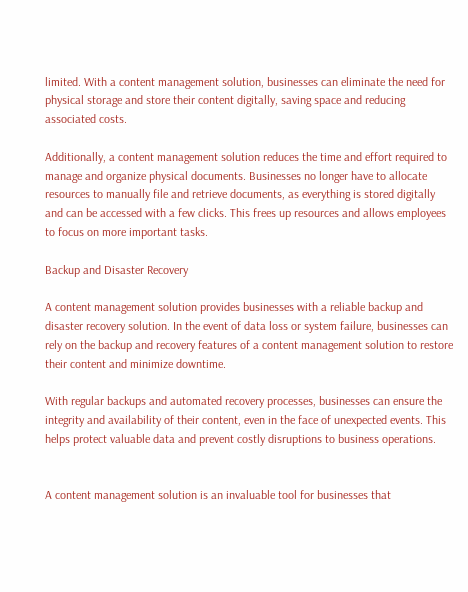limited. With a content management solution, businesses can eliminate the need for physical storage and store their content digitally, saving space and reducing associated costs.

Additionally, a content management solution reduces the time and effort required to manage and organize physical documents. Businesses no longer have to allocate resources to manually file and retrieve documents, as everything is stored digitally and can be accessed with a few clicks. This frees up resources and allows employees to focus on more important tasks.

Backup and Disaster Recovery

A content management solution provides businesses with a reliable backup and disaster recovery solution. In the event of data loss or system failure, businesses can rely on the backup and recovery features of a content management solution to restore their content and minimize downtime.

With regular backups and automated recovery processes, businesses can ensure the integrity and availability of their content, even in the face of unexpected events. This helps protect valuable data and prevent costly disruptions to business operations.


A content management solution is an invaluable tool for businesses that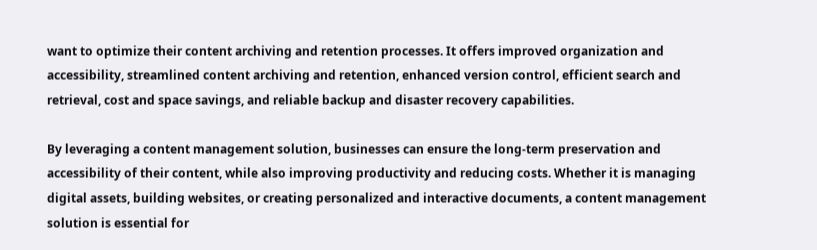want to optimize their content archiving and retention processes. It offers improved organization and accessibility, streamlined content archiving and retention, enhanced version control, efficient search and retrieval, cost and space savings, and reliable backup and disaster recovery capabilities.

By leveraging a content management solution, businesses can ensure the long-term preservation and accessibility of their content, while also improving productivity and reducing costs. Whether it is managing digital assets, building websites, or creating personalized and interactive documents, a content management solution is essential for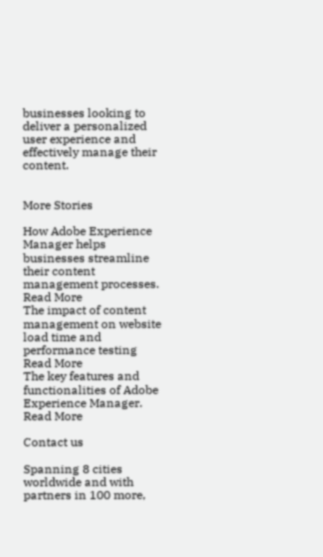businesses looking to deliver a personalized user experience and effectively manage their content.


More Stories

How Adobe Experience Manager helps businesses streamline their content management processes.
Read More
The impact of content management on website load time and performance testing
Read More
The key features and functionalities of Adobe Experience Manager.
Read More

Contact us

Spanning 8 cities worldwide and with partners in 100 more,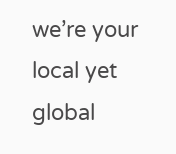we’re your local yet global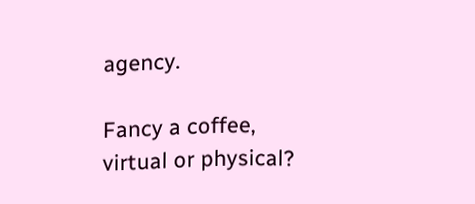agency.

Fancy a coffee, virtual or physical?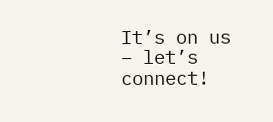It’s on us – let’s connect!